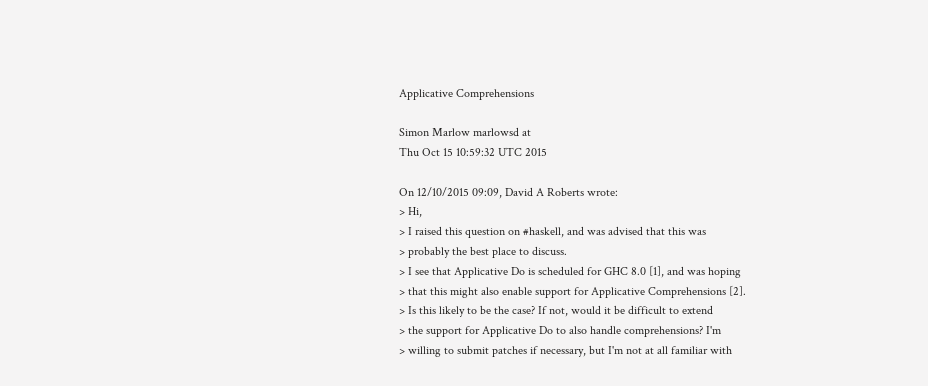Applicative Comprehensions

Simon Marlow marlowsd at
Thu Oct 15 10:59:32 UTC 2015

On 12/10/2015 09:09, David A Roberts wrote:
> Hi,
> I raised this question on #haskell, and was advised that this was
> probably the best place to discuss.
> I see that Applicative Do is scheduled for GHC 8.0 [1], and was hoping
> that this might also enable support for Applicative Comprehensions [2].
> Is this likely to be the case? If not, would it be difficult to extend
> the support for Applicative Do to also handle comprehensions? I'm
> willing to submit patches if necessary, but I'm not at all familiar with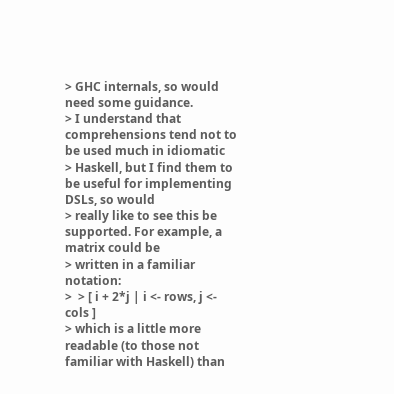> GHC internals, so would need some guidance.
> I understand that comprehensions tend not to be used much in idiomatic
> Haskell, but I find them to be useful for implementing DSLs, so would
> really like to see this be supported. For example, a matrix could be
> written in a familiar notation:
>  > [ i + 2*j | i <- rows, j <- cols ]
> which is a little more readable (to those not familiar with Haskell) than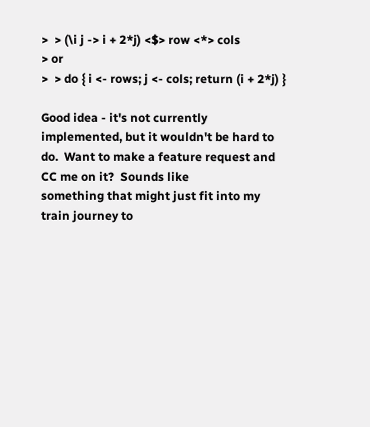>  > (\i j -> i + 2*j) <$> row <*> cols
> or
>  > do { i <- rows; j <- cols; return (i + 2*j) }

Good idea - it's not currently implemented, but it wouldn't be hard to
do.  Want to make a feature request and CC me on it?  Sounds like
something that might just fit into my train journey to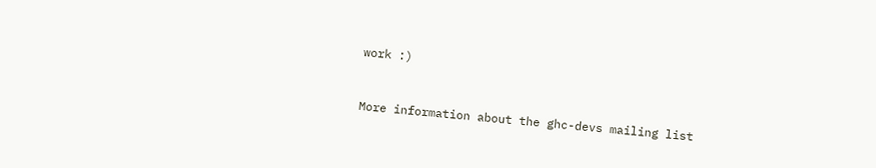work :)


More information about the ghc-devs mailing list